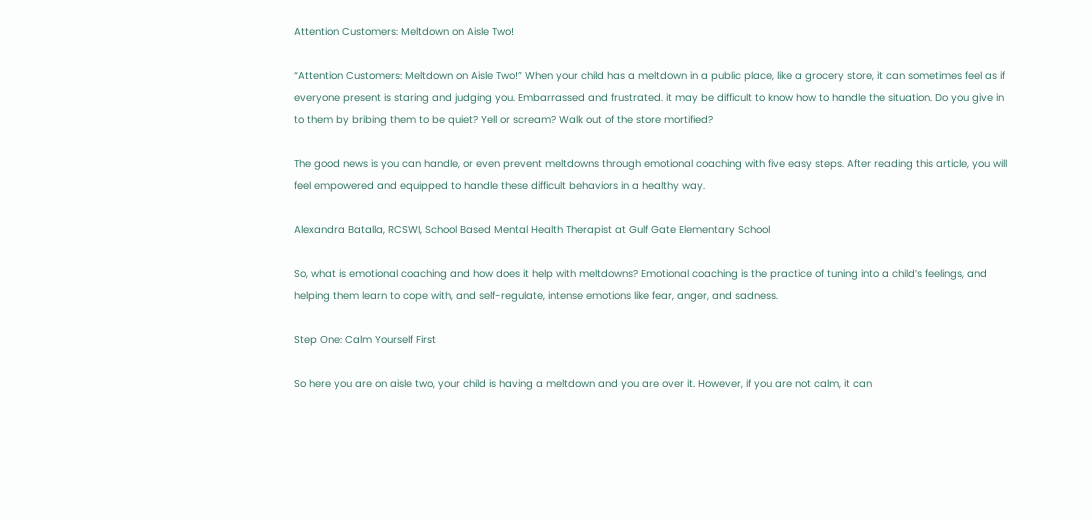Attention Customers: Meltdown on Aisle Two!

“Attention Customers: Meltdown on Aisle Two!” When your child has a meltdown in a public place, like a grocery store, it can sometimes feel as if everyone present is staring and judging you. Embarrassed and frustrated. it may be difficult to know how to handle the situation. Do you give in to them by bribing them to be quiet? Yell or scream? Walk out of the store mortified?

The good news is you can handle, or even prevent meltdowns through emotional coaching with five easy steps. After reading this article, you will feel empowered and equipped to handle these difficult behaviors in a healthy way.

Alexandra Batalla, RCSWI, School Based Mental Health Therapist at Gulf Gate Elementary School

So, what is emotional coaching and how does it help with meltdowns? Emotional coaching is the practice of tuning into a child’s feelings, and helping them learn to cope with, and self-regulate, intense emotions like fear, anger, and sadness.

Step One: Calm Yourself First

So here you are on aisle two, your child is having a meltdown and you are over it. However, if you are not calm, it can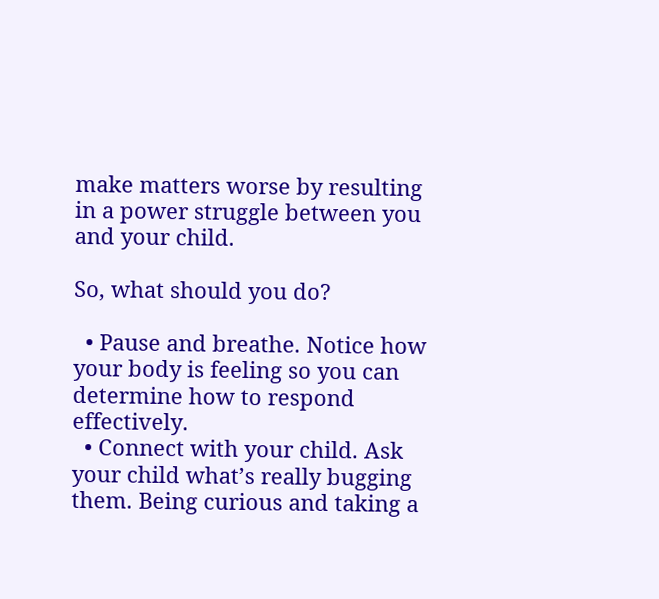make matters worse by resulting in a power struggle between you and your child.

So, what should you do?

  • Pause and breathe. Notice how your body is feeling so you can determine how to respond effectively.
  • Connect with your child. Ask your child what’s really bugging them. Being curious and taking a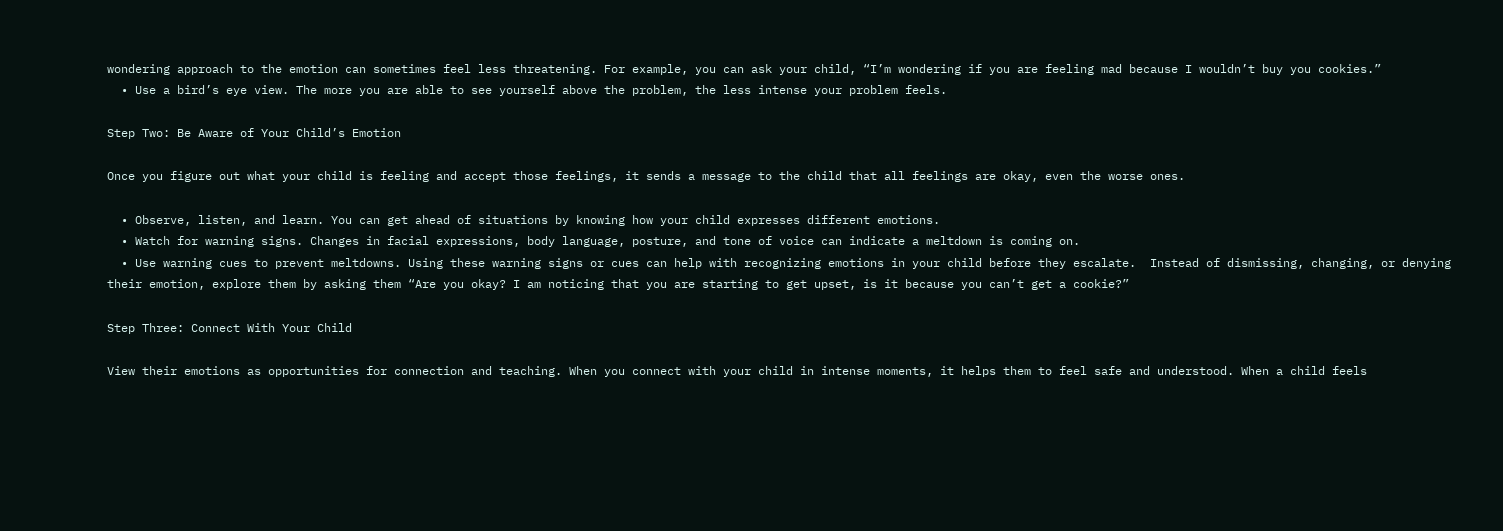wondering approach to the emotion can sometimes feel less threatening. For example, you can ask your child, “I’m wondering if you are feeling mad because I wouldn’t buy you cookies.”
  • Use a bird’s eye view. The more you are able to see yourself above the problem, the less intense your problem feels.

Step Two: Be Aware of Your Child’s Emotion

Once you figure out what your child is feeling and accept those feelings, it sends a message to the child that all feelings are okay, even the worse ones.

  • Observe, listen, and learn. You can get ahead of situations by knowing how your child expresses different emotions.
  • Watch for warning signs. Changes in facial expressions, body language, posture, and tone of voice can indicate a meltdown is coming on.
  • Use warning cues to prevent meltdowns. Using these warning signs or cues can help with recognizing emotions in your child before they escalate.  Instead of dismissing, changing, or denying their emotion, explore them by asking them “Are you okay? I am noticing that you are starting to get upset, is it because you can’t get a cookie?”

Step Three: Connect With Your Child

View their emotions as opportunities for connection and teaching. When you connect with your child in intense moments, it helps them to feel safe and understood. When a child feels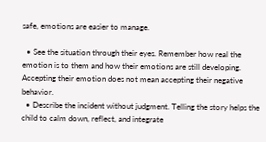safe, emotions are easier to manage.

  • See the situation through their eyes. Remember how real the emotion is to them and how their emotions are still developing. Accepting their emotion does not mean accepting their negative behavior.
  • Describe the incident without judgment. Telling the story helps the child to calm down, reflect, and integrate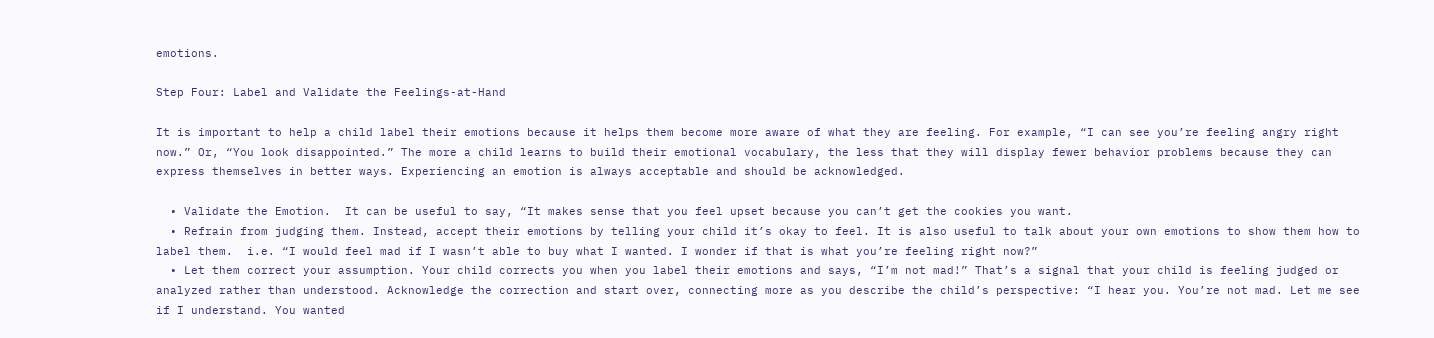emotions.

Step Four: Label and Validate the Feelings-at-Hand

It is important to help a child label their emotions because it helps them become more aware of what they are feeling. For example, “I can see you’re feeling angry right now.” Or, “You look disappointed.” The more a child learns to build their emotional vocabulary, the less that they will display fewer behavior problems because they can express themselves in better ways. Experiencing an emotion is always acceptable and should be acknowledged.

  • Validate the Emotion.  It can be useful to say, “It makes sense that you feel upset because you can’t get the cookies you want.
  • Refrain from judging them. Instead, accept their emotions by telling your child it’s okay to feel. It is also useful to talk about your own emotions to show them how to label them.  i.e. “I would feel mad if I wasn’t able to buy what I wanted. I wonder if that is what you’re feeling right now?”
  • Let them correct your assumption. Your child corrects you when you label their emotions and says, “I’m not mad!” That’s a signal that your child is feeling judged or analyzed rather than understood. Acknowledge the correction and start over, connecting more as you describe the child’s perspective: “I hear you. You’re not mad. Let me see if I understand. You wanted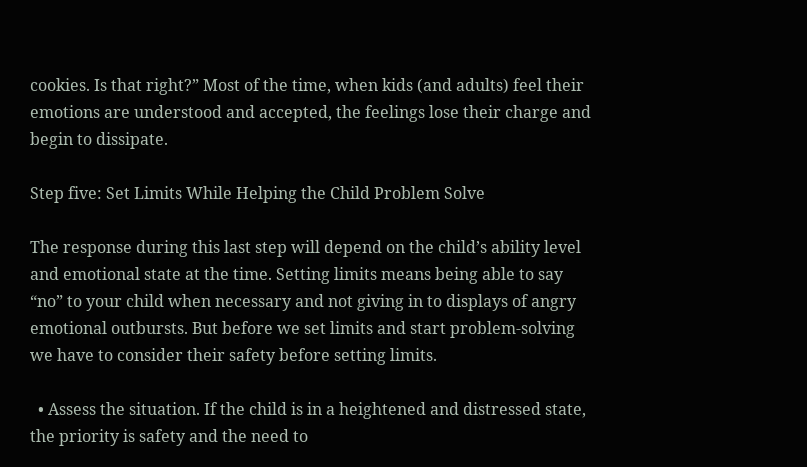cookies. Is that right?” Most of the time, when kids (and adults) feel their emotions are understood and accepted, the feelings lose their charge and begin to dissipate.

Step five: Set Limits While Helping the Child Problem Solve

The response during this last step will depend on the child’s ability level and emotional state at the time. Setting limits means being able to say “no” to your child when necessary and not giving in to displays of angry emotional outbursts. But before we set limits and start problem-solving we have to consider their safety before setting limits.

  • Assess the situation. If the child is in a heightened and distressed state, the priority is safety and the need to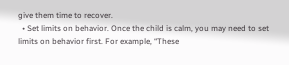give them time to recover.
  • Set limits on behavior. Once the child is calm, you may need to set limits on behavior first. For example, “These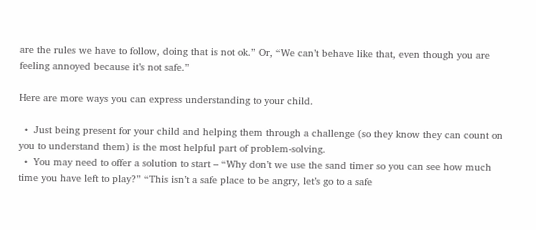are the rules we have to follow, doing that is not ok.” Or, “We can’t behave like that, even though you are feeling annoyed because it’s not safe.”

Here are more ways you can express understanding to your child.

  •  Just being present for your child and helping them through a challenge (so they know they can count on you to understand them) is the most helpful part of problem-solving.
  •  You may need to offer a solution to start – “Why don’t we use the sand timer so you can see how much time you have left to play?” “This isn’t a safe place to be angry, let’s go to a safe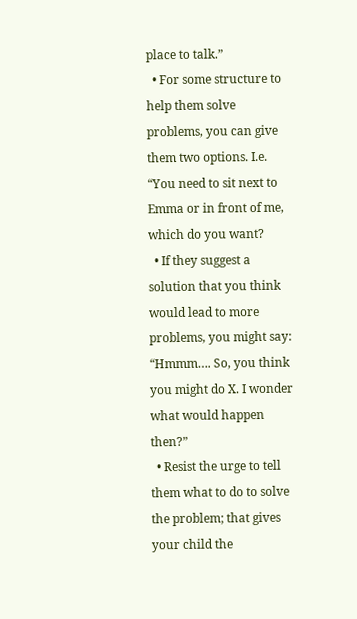place to talk.”
  • For some structure to help them solve problems, you can give them two options. I.e. “You need to sit next to Emma or in front of me, which do you want?
  • If they suggest a solution that you think would lead to more problems, you might say: “Hmmm…. So, you think you might do X. I wonder what would happen then?”
  • Resist the urge to tell them what to do to solve the problem; that gives your child the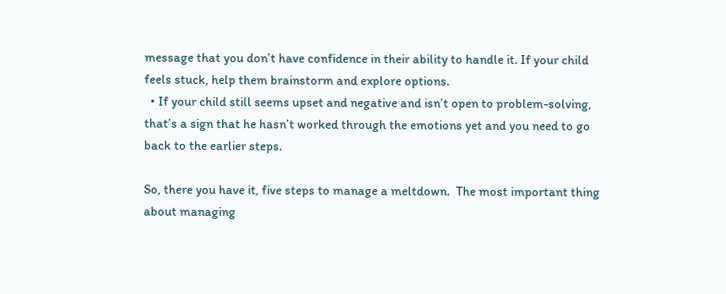message that you don’t have confidence in their ability to handle it. If your child feels stuck, help them brainstorm and explore options.
  • If your child still seems upset and negative and isn’t open to problem-solving, that’s a sign that he hasn’t worked through the emotions yet and you need to go back to the earlier steps.

So, there you have it, five steps to manage a meltdown.  The most important thing about managing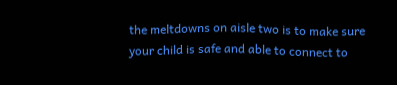the meltdowns on aisle two is to make sure your child is safe and able to connect to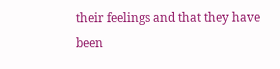their feelings and that they have been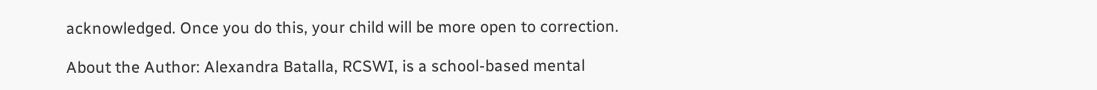acknowledged. Once you do this, your child will be more open to correction.

About the Author: Alexandra Batalla, RCSWI, is a school-based mental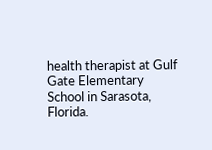health therapist at Gulf Gate Elementary School in Sarasota, Florida.